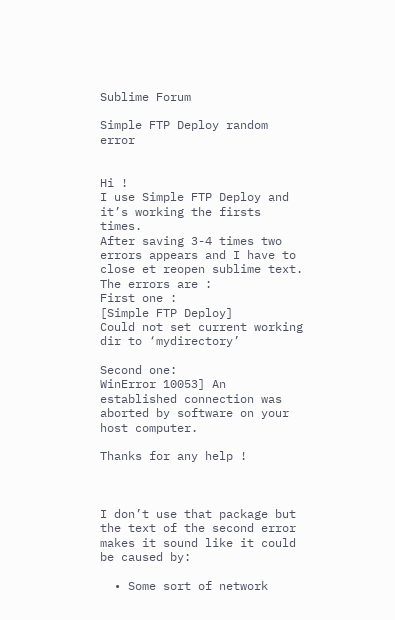Sublime Forum

Simple FTP Deploy random error


Hi !
I use Simple FTP Deploy and it’s working the firsts times.
After saving 3-4 times two errors appears and I have to close et reopen sublime text.
The errors are :
First one :
[Simple FTP Deploy]
Could not set current working dir to ‘mydirectory’

Second one:
WinError 10053] An established connection was aborted by software on your host computer.

Thanks for any help !



I don’t use that package but the text of the second error makes it sound like it could be caused by:

  • Some sort of network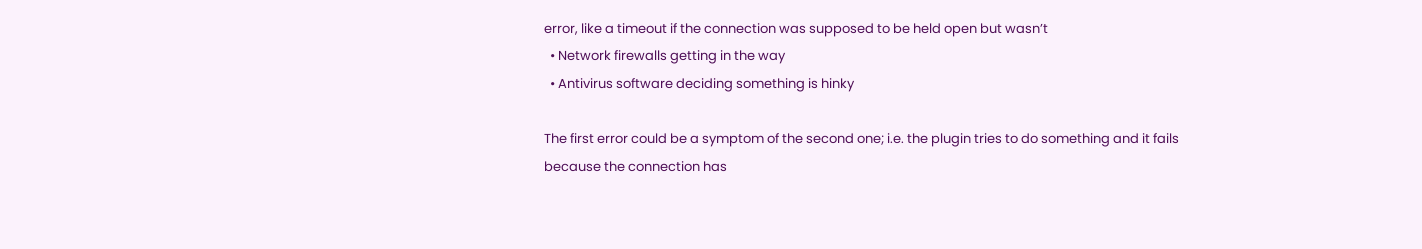error, like a timeout if the connection was supposed to be held open but wasn’t
  • Network firewalls getting in the way
  • Antivirus software deciding something is hinky

The first error could be a symptom of the second one; i.e. the plugin tries to do something and it fails because the connection has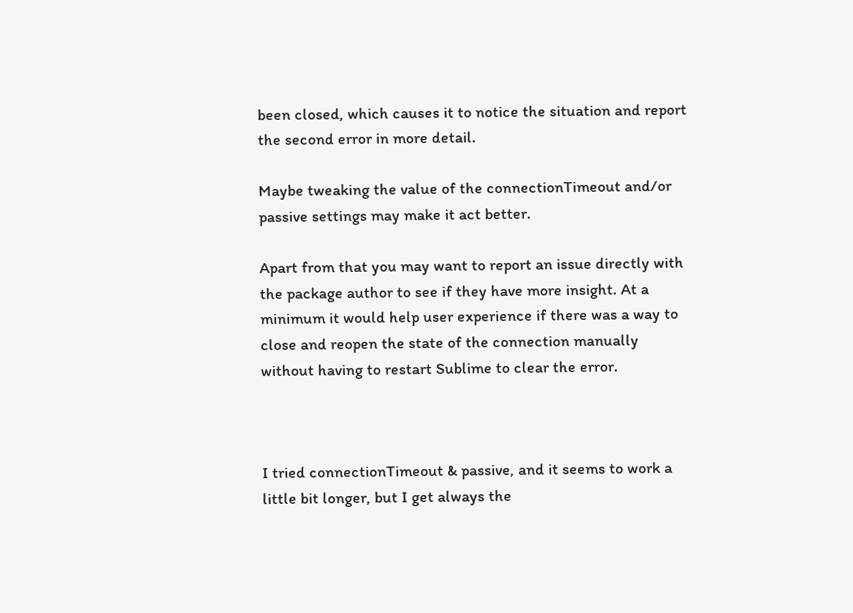been closed, which causes it to notice the situation and report the second error in more detail.

Maybe tweaking the value of the connectionTimeout and/or passive settings may make it act better.

Apart from that you may want to report an issue directly with the package author to see if they have more insight. At a minimum it would help user experience if there was a way to close and reopen the state of the connection manually without having to restart Sublime to clear the error.



I tried connectionTimeout & passive, and it seems to work a little bit longer, but I get always the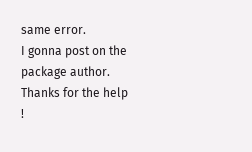same error.
I gonna post on the package author.
Thanks for the help !